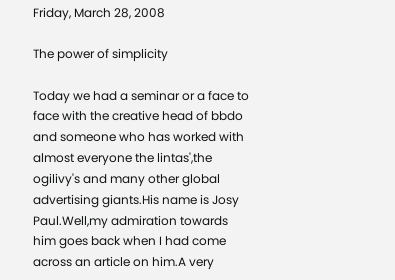Friday, March 28, 2008

The power of simplicity

Today we had a seminar or a face to face with the creative head of bbdo and someone who has worked with almost everyone the lintas',the ogilivy's and many other global advertising giants.His name is Josy Paul.Well,my admiration towards him goes back when I had come across an article on him.A very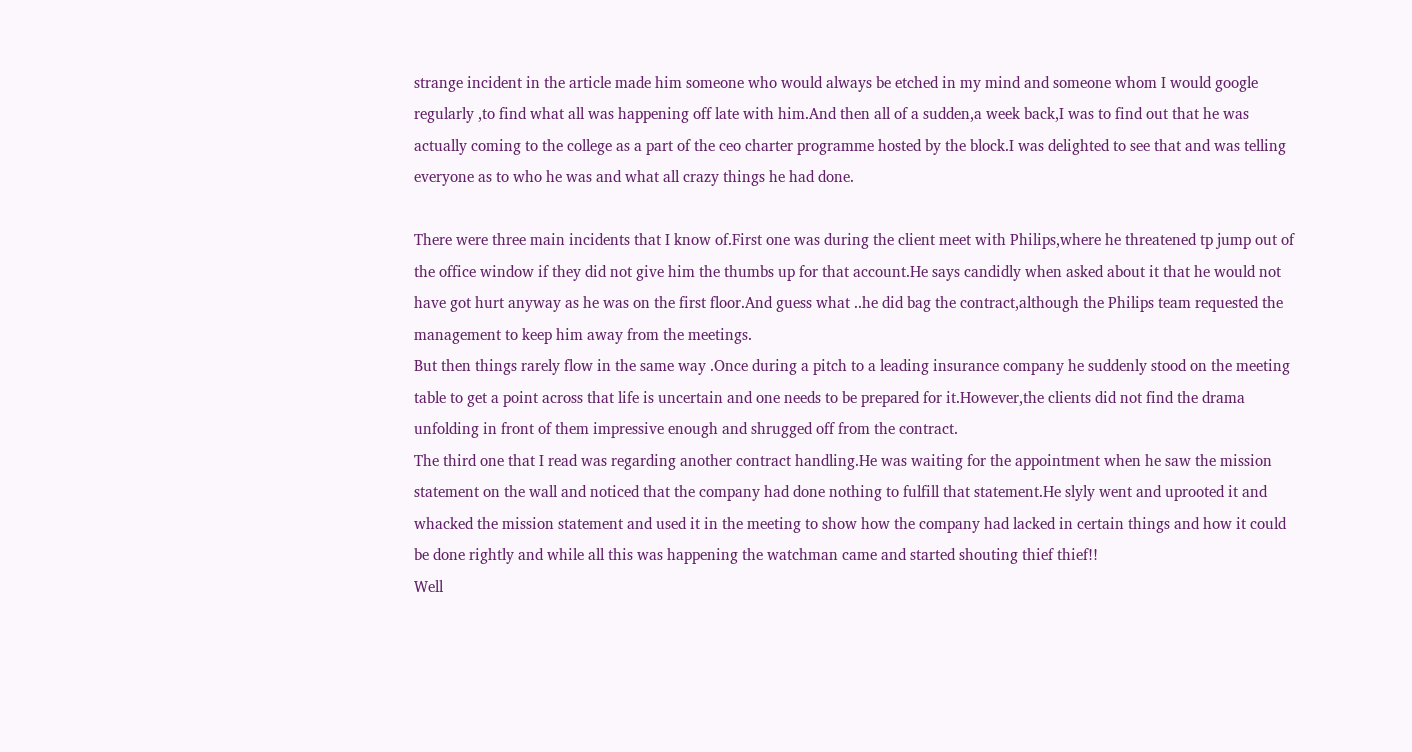strange incident in the article made him someone who would always be etched in my mind and someone whom I would google regularly ,to find what all was happening off late with him.And then all of a sudden,a week back,I was to find out that he was actually coming to the college as a part of the ceo charter programme hosted by the block.I was delighted to see that and was telling everyone as to who he was and what all crazy things he had done.

There were three main incidents that I know of.First one was during the client meet with Philips,where he threatened tp jump out of the office window if they did not give him the thumbs up for that account.He says candidly when asked about it that he would not have got hurt anyway as he was on the first floor.And guess what ..he did bag the contract,although the Philips team requested the management to keep him away from the meetings.
But then things rarely flow in the same way .Once during a pitch to a leading insurance company he suddenly stood on the meeting table to get a point across that life is uncertain and one needs to be prepared for it.However,the clients did not find the drama unfolding in front of them impressive enough and shrugged off from the contract.
The third one that I read was regarding another contract handling.He was waiting for the appointment when he saw the mission statement on the wall and noticed that the company had done nothing to fulfill that statement.He slyly went and uprooted it and whacked the mission statement and used it in the meeting to show how the company had lacked in certain things and how it could be done rightly and while all this was happening the watchman came and started shouting thief thief!!
Well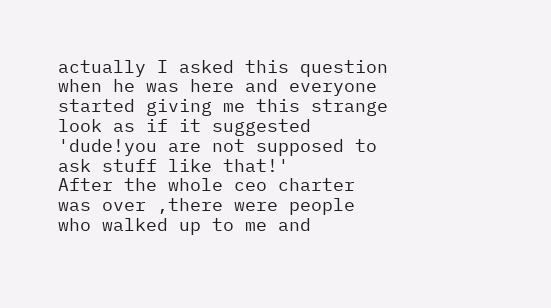actually I asked this question when he was here and everyone started giving me this strange look as if it suggested 'dude!you are not supposed to ask stuff like that!'
After the whole ceo charter was over ,there were people who walked up to me and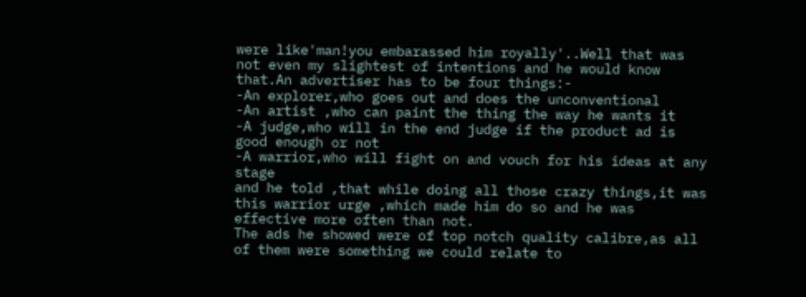were like'man!you embarassed him royally'..Well that was not even my slightest of intentions and he would know that.An advertiser has to be four things:-
-An explorer,who goes out and does the unconventional
-An artist ,who can paint the thing the way he wants it
-A judge,who will in the end judge if the product ad is good enough or not
-A warrior,who will fight on and vouch for his ideas at any stage
and he told ,that while doing all those crazy things,it was this warrior urge ,which made him do so and he was effective more often than not.
The ads he showed were of top notch quality calibre,as all of them were something we could relate to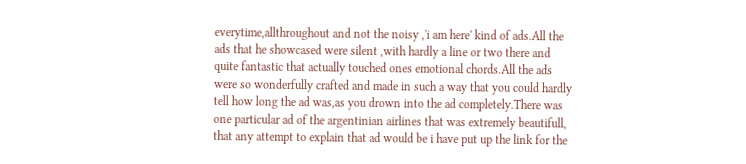everytime,allthroughout and not the noisy ,'i am here' kind of ads.All the ads that he showcased were silent ,with hardly a line or two there and quite fantastic that actually touched ones emotional chords.All the ads were so wonderfully crafted and made in such a way that you could hardly tell how long the ad was,as you drown into the ad completely.There was one particular ad of the argentinian airlines that was extremely beautifull, that any attempt to explain that ad would be i have put up the link for the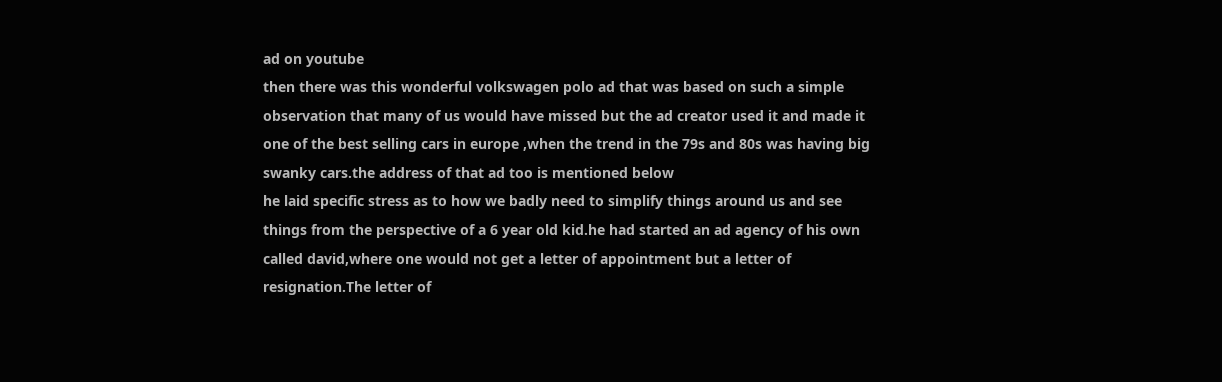ad on youtube
then there was this wonderful volkswagen polo ad that was based on such a simple observation that many of us would have missed but the ad creator used it and made it one of the best selling cars in europe ,when the trend in the 79s and 80s was having big swanky cars.the address of that ad too is mentioned below
he laid specific stress as to how we badly need to simplify things around us and see things from the perspective of a 6 year old kid.he had started an ad agency of his own called david,where one would not get a letter of appointment but a letter of resignation.The letter of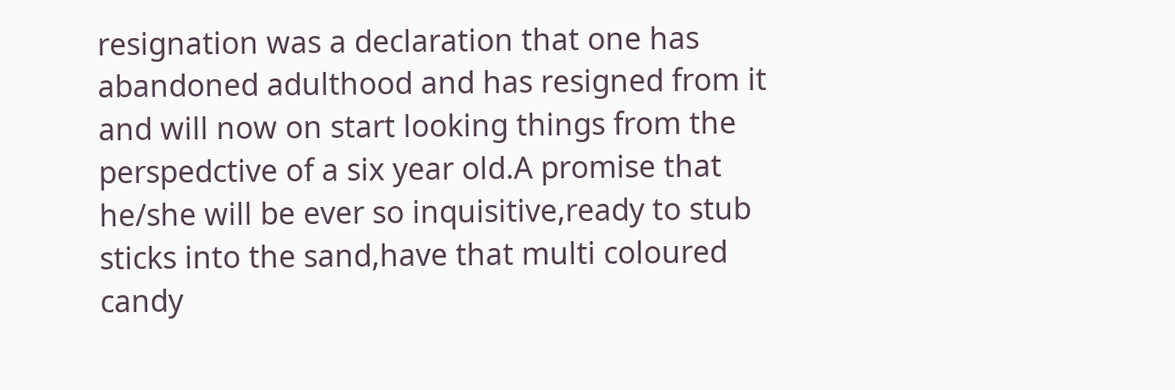resignation was a declaration that one has abandoned adulthood and has resigned from it and will now on start looking things from the perspedctive of a six year old.A promise that he/she will be ever so inquisitive,ready to stub sticks into the sand,have that multi coloured candy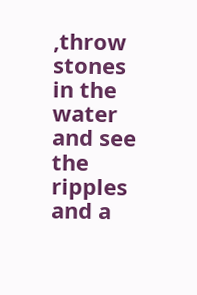,throw stones in the water and see the ripples and a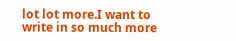lot lot more.I want to write in so much more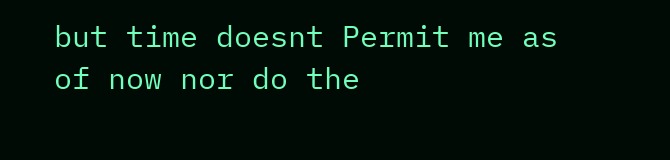but time doesnt Permit me as of now nor do the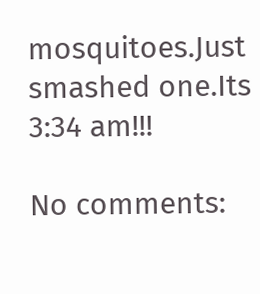mosquitoes.Just smashed one.Its 3:34 am!!!

No comments: